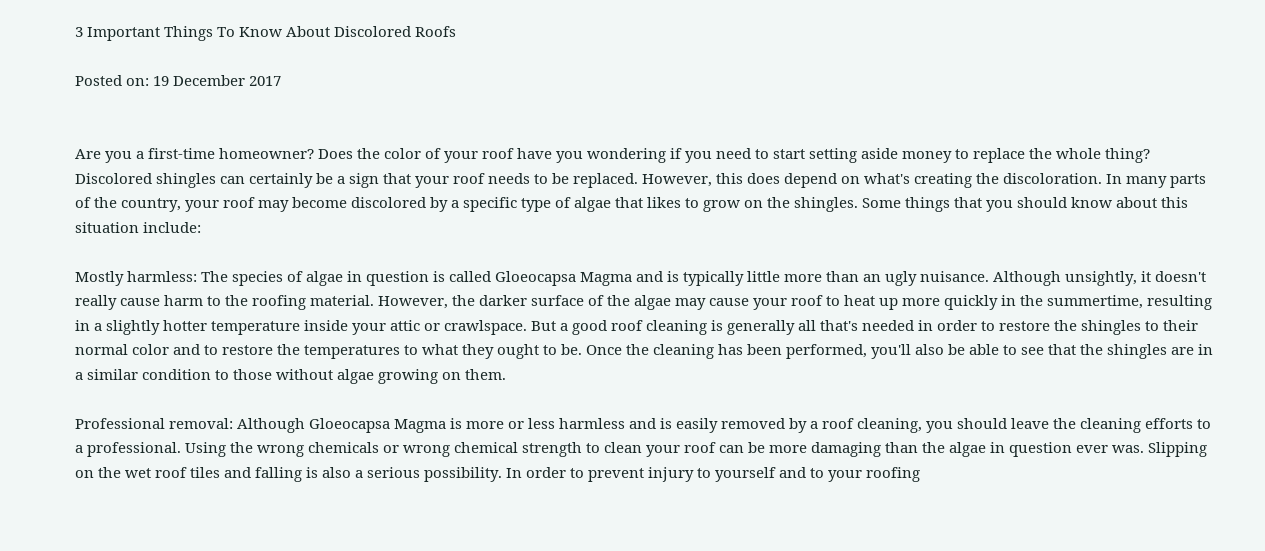3 Important Things To Know About Discolored Roofs

Posted on: 19 December 2017


Are you a first-time homeowner? Does the color of your roof have you wondering if you need to start setting aside money to replace the whole thing? Discolored shingles can certainly be a sign that your roof needs to be replaced. However, this does depend on what's creating the discoloration. In many parts of the country, your roof may become discolored by a specific type of algae that likes to grow on the shingles. Some things that you should know about this situation include:

Mostly harmless: The species of algae in question is called Gloeocapsa Magma and is typically little more than an ugly nuisance. Although unsightly, it doesn't really cause harm to the roofing material. However, the darker surface of the algae may cause your roof to heat up more quickly in the summertime, resulting in a slightly hotter temperature inside your attic or crawlspace. But a good roof cleaning is generally all that's needed in order to restore the shingles to their normal color and to restore the temperatures to what they ought to be. Once the cleaning has been performed, you'll also be able to see that the shingles are in a similar condition to those without algae growing on them.

Professional removal: Although Gloeocapsa Magma is more or less harmless and is easily removed by a roof cleaning, you should leave the cleaning efforts to a professional. Using the wrong chemicals or wrong chemical strength to clean your roof can be more damaging than the algae in question ever was. Slipping on the wet roof tiles and falling is also a serious possibility. In order to prevent injury to yourself and to your roofing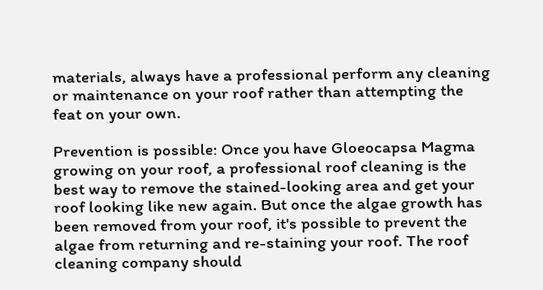materials, always have a professional perform any cleaning or maintenance on your roof rather than attempting the feat on your own.

Prevention is possible: Once you have Gloeocapsa Magma growing on your roof, a professional roof cleaning is the best way to remove the stained-looking area and get your roof looking like new again. But once the algae growth has been removed from your roof, it's possible to prevent the algae from returning and re-staining your roof. The roof cleaning company should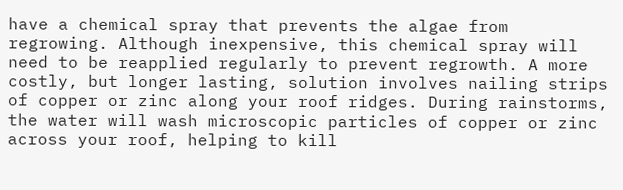have a chemical spray that prevents the algae from regrowing. Although inexpensive, this chemical spray will need to be reapplied regularly to prevent regrowth. A more costly, but longer lasting, solution involves nailing strips of copper or zinc along your roof ridges. During rainstorms, the water will wash microscopic particles of copper or zinc across your roof, helping to kill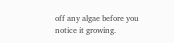off any algae before you notice it growing.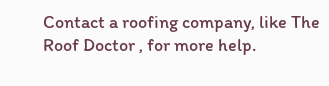Contact a roofing company, like The Roof Doctor , for more help.